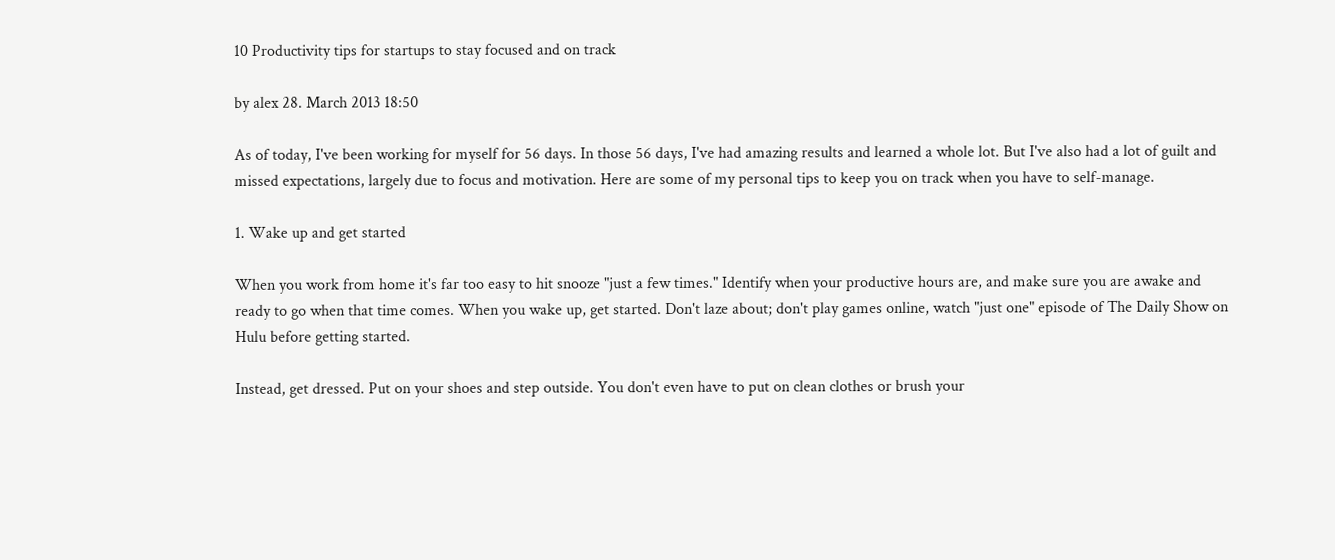10 Productivity tips for startups to stay focused and on track

by alex 28. March 2013 18:50

As of today, I've been working for myself for 56 days. In those 56 days, I've had amazing results and learned a whole lot. But I've also had a lot of guilt and missed expectations, largely due to focus and motivation. Here are some of my personal tips to keep you on track when you have to self-manage.

1. Wake up and get started

When you work from home it's far too easy to hit snooze "just a few times." Identify when your productive hours are, and make sure you are awake and ready to go when that time comes. When you wake up, get started. Don't laze about; don't play games online, watch "just one" episode of The Daily Show on Hulu before getting started.

Instead, get dressed. Put on your shoes and step outside. You don't even have to put on clean clothes or brush your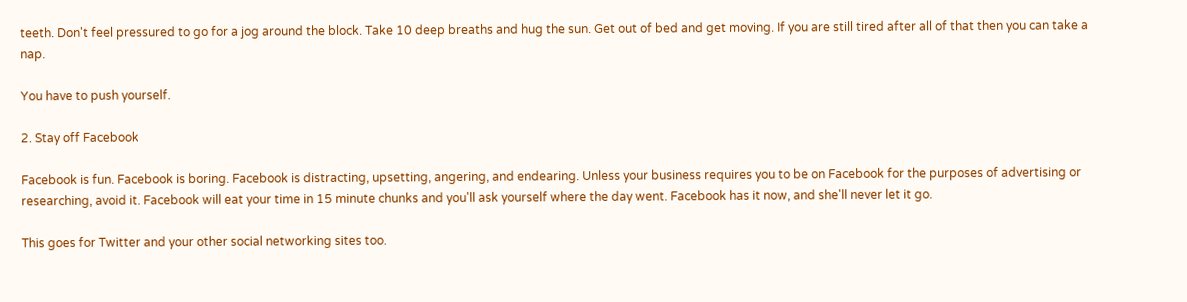teeth. Don't feel pressured to go for a jog around the block. Take 10 deep breaths and hug the sun. Get out of bed and get moving. If you are still tired after all of that then you can take a nap.

You have to push yourself.

2. Stay off Facebook

Facebook is fun. Facebook is boring. Facebook is distracting, upsetting, angering, and endearing. Unless your business requires you to be on Facebook for the purposes of advertising or researching, avoid it. Facebook will eat your time in 15 minute chunks and you'll ask yourself where the day went. Facebook has it now, and she'll never let it go.

This goes for Twitter and your other social networking sites too.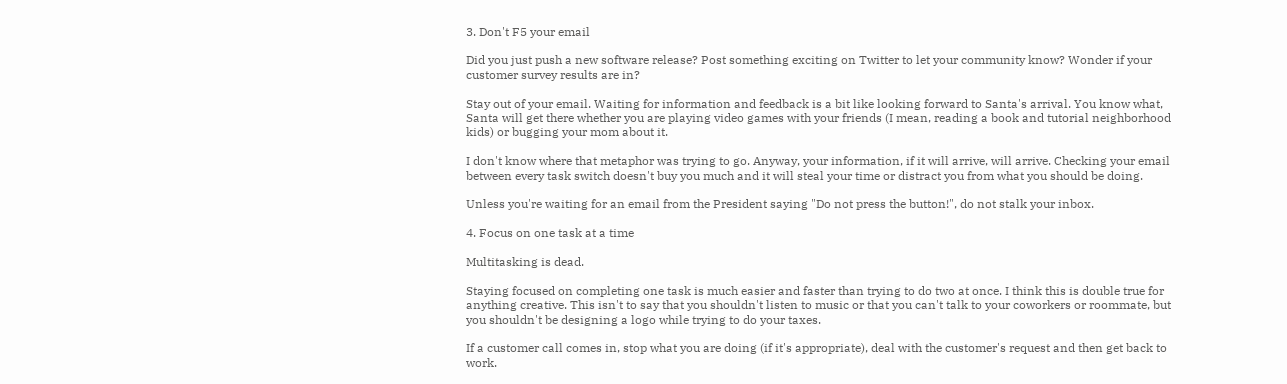3. Don't F5 your email

Did you just push a new software release? Post something exciting on Twitter to let your community know? Wonder if your customer survey results are in?

Stay out of your email. Waiting for information and feedback is a bit like looking forward to Santa's arrival. You know what, Santa will get there whether you are playing video games with your friends (I mean, reading a book and tutorial neighborhood kids) or bugging your mom about it.

I don't know where that metaphor was trying to go. Anyway, your information, if it will arrive, will arrive. Checking your email between every task switch doesn't buy you much and it will steal your time or distract you from what you should be doing.

Unless you're waiting for an email from the President saying "Do not press the button!", do not stalk your inbox.

4. Focus on one task at a time

Multitasking is dead.

Staying focused on completing one task is much easier and faster than trying to do two at once. I think this is double true for anything creative. This isn't to say that you shouldn't listen to music or that you can't talk to your coworkers or roommate, but you shouldn't be designing a logo while trying to do your taxes.

If a customer call comes in, stop what you are doing (if it's appropriate), deal with the customer's request and then get back to work.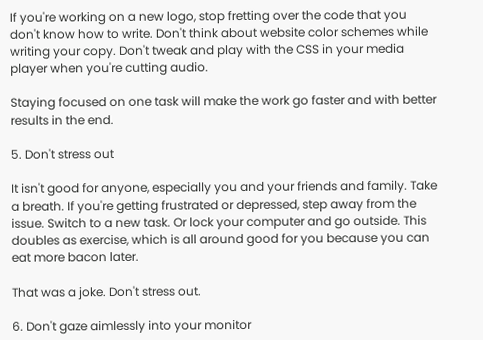If you're working on a new logo, stop fretting over the code that you don't know how to write. Don't think about website color schemes while writing your copy. Don't tweak and play with the CSS in your media player when you're cutting audio.

Staying focused on one task will make the work go faster and with better results in the end.

5. Don't stress out

It isn't good for anyone, especially you and your friends and family. Take a breath. If you're getting frustrated or depressed, step away from the issue. Switch to a new task. Or lock your computer and go outside. This doubles as exercise, which is all around good for you because you can eat more bacon later.

That was a joke. Don't stress out.

6. Don't gaze aimlessly into your monitor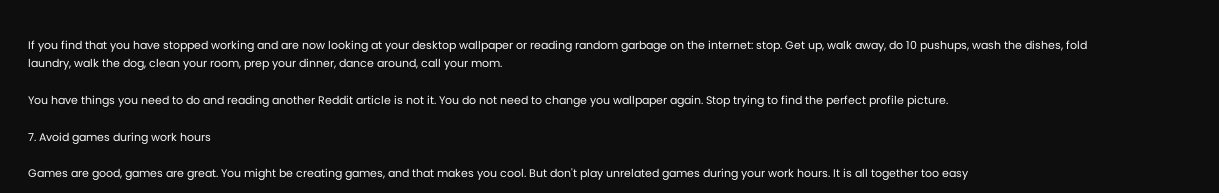If you find that you have stopped working and are now looking at your desktop wallpaper or reading random garbage on the internet: stop. Get up, walk away, do 10 pushups, wash the dishes, fold laundry, walk the dog, clean your room, prep your dinner, dance around, call your mom.

You have things you need to do and reading another Reddit article is not it. You do not need to change you wallpaper again. Stop trying to find the perfect profile picture.

7. Avoid games during work hours

Games are good, games are great. You might be creating games, and that makes you cool. But don't play unrelated games during your work hours. It is all together too easy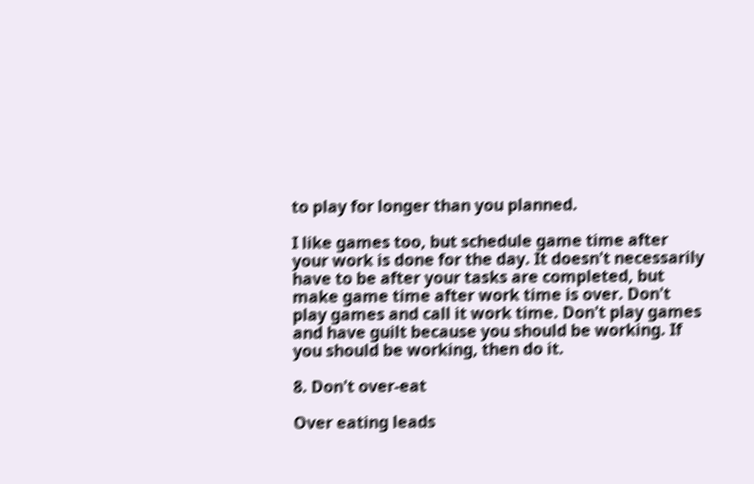to play for longer than you planned.

I like games too, but schedule game time after your work is done for the day. It doesn't necessarily have to be after your tasks are completed, but make game time after work time is over. Don't play games and call it work time. Don't play games and have guilt because you should be working. If you should be working, then do it.

8. Don't over-eat

Over eating leads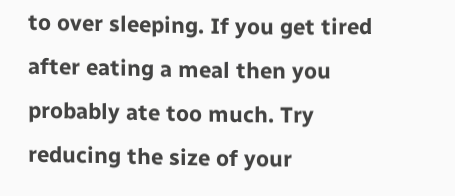to over sleeping. If you get tired after eating a meal then you probably ate too much. Try reducing the size of your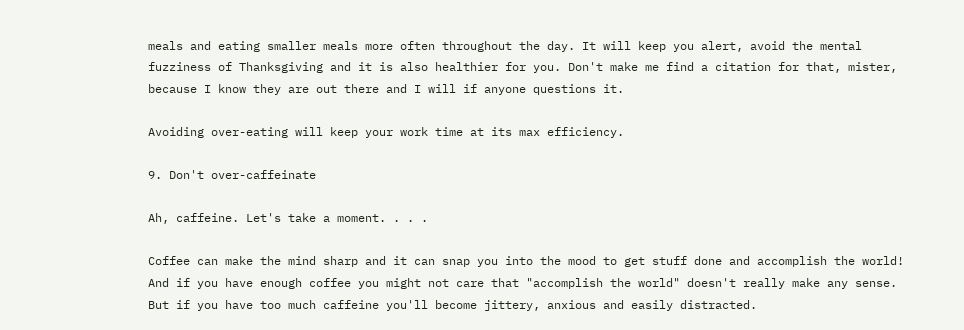meals and eating smaller meals more often throughout the day. It will keep you alert, avoid the mental fuzziness of Thanksgiving and it is also healthier for you. Don't make me find a citation for that, mister, because I know they are out there and I will if anyone questions it.

Avoiding over-eating will keep your work time at its max efficiency.

9. Don't over-caffeinate

Ah, caffeine. Let's take a moment. . . .

Coffee can make the mind sharp and it can snap you into the mood to get stuff done and accomplish the world! And if you have enough coffee you might not care that "accomplish the world" doesn't really make any sense. But if you have too much caffeine you'll become jittery, anxious and easily distracted.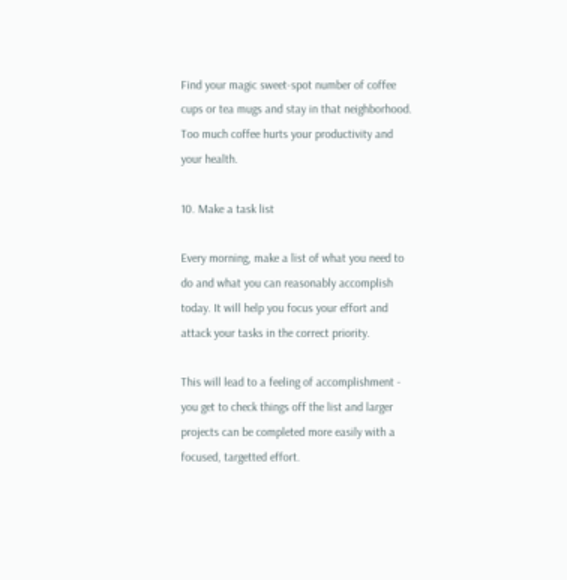Find your magic sweet-spot number of coffee cups or tea mugs and stay in that neighborhood. Too much coffee hurts your productivity and your health.

10. Make a task list

Every morning, make a list of what you need to do and what you can reasonably accomplish today. It will help you focus your effort and attack your tasks in the correct priority.

This will lead to a feeling of accomplishment - you get to check things off the list and larger projects can be completed more easily with a focused, targetted effort.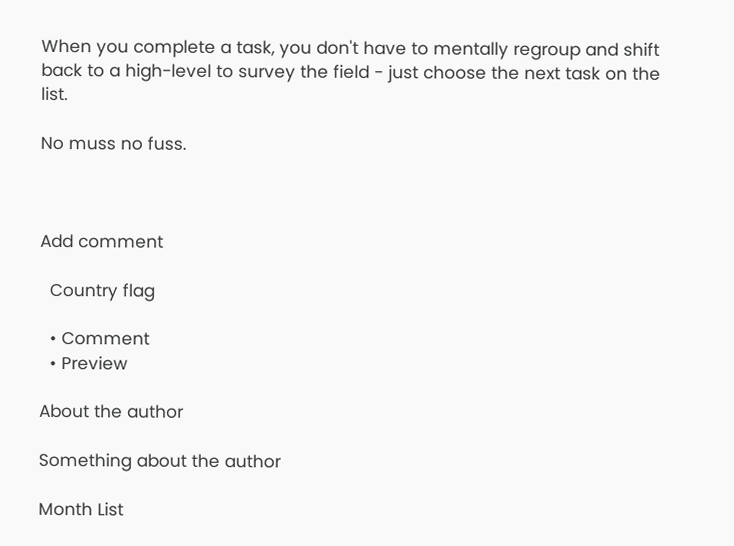When you complete a task, you don't have to mentally regroup and shift back to a high-level to survey the field - just choose the next task on the list.

No muss no fuss.



Add comment

  Country flag

  • Comment
  • Preview

About the author

Something about the author

Month List